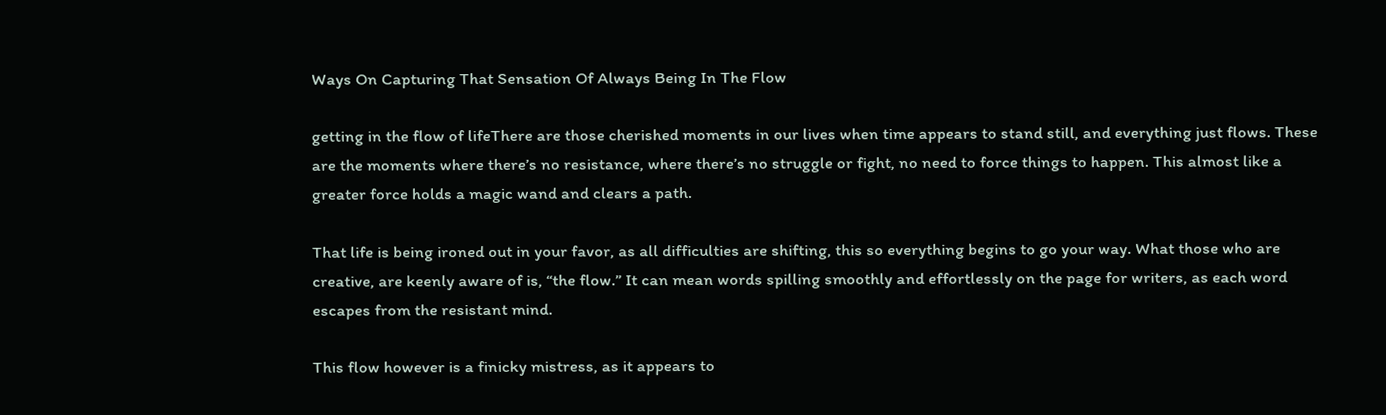Ways On Capturing That Sensation Of Always Being In The Flow

getting in the flow of lifeThere are those cherished moments in our lives when time appears to stand still, and everything just flows. These are the moments where there’s no resistance, where there’s no struggle or fight, no need to force things to happen. This almost like a greater force holds a magic wand and clears a path.

That life is being ironed out in your favor, as all difficulties are shifting, this so everything begins to go your way. What those who are creative, are keenly aware of is, “the flow.” It can mean words spilling smoothly and effortlessly on the page for writers, as each word escapes from the resistant mind.

This flow however is a finicky mistress, as it appears to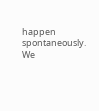happen spontaneously. We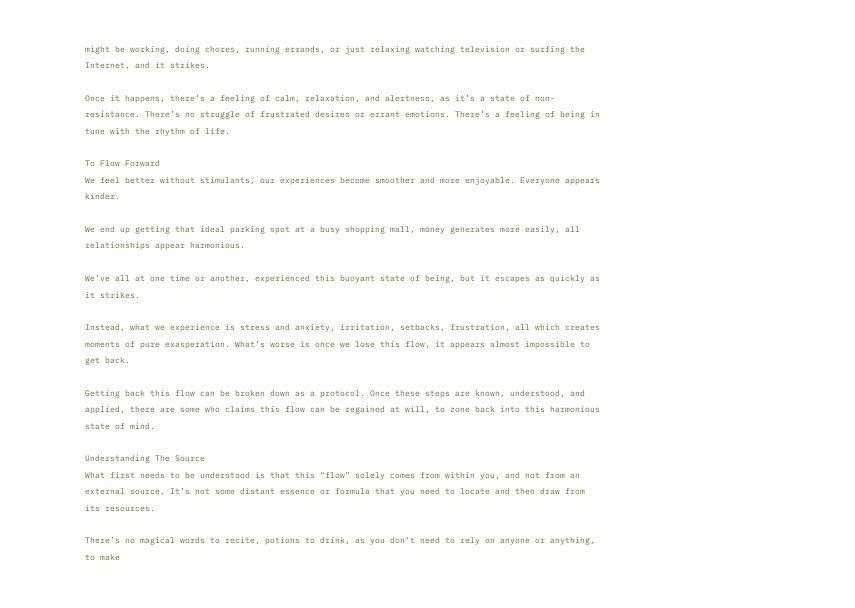might be working, doing chores, running errands, or just relaxing watching television or surfing the Internet, and it strikes.

Once it happens, there’s a feeling of calm, relaxation, and alertness, as it’s a state of non-resistance. There’s no struggle of frustrated desires or errant emotions. There’s a feeling of being in tune with the rhythm of life.

To Flow Forward
We feel better without stimulants, our experiences become smoother and more enjoyable. Everyone appears kinder.

We end up getting that ideal parking spot at a busy shopping mall, money generates more easily, all relationships appear harmonious.

We’ve all at one time or another, experienced this buoyant state of being, but it escapes as quickly as it strikes.

Instead, what we experience is stress and anxiety, irritation, setbacks, frustration, all which creates moments of pure exasperation. What’s worse is once we lose this flow, it appears almost impossible to get back.

Getting back this flow can be broken down as a protocol. Once these steps are known, understood, and applied, there are some who claims this flow can be regained at will, to zone back into this harmonious state of mind.

Understanding The Source
What first needs to be understood is that this “flow” solely comes from within you, and not from an external source. It’s not some distant essence or formula that you need to locate and then draw from its resources.

There’s no magical words to recite, potions to drink, as you don’t need to rely on anyone or anything, to make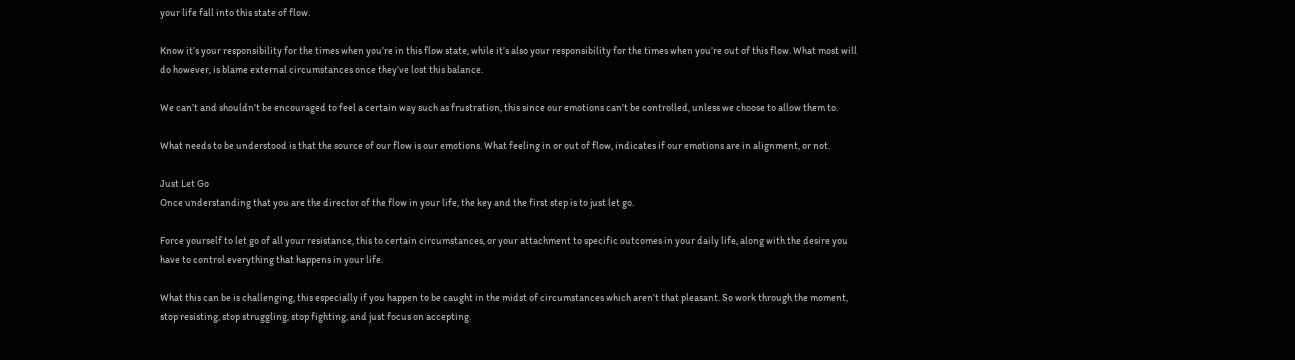your life fall into this state of flow.

Know it’s your responsibility for the times when you’re in this flow state, while it’s also your responsibility for the times when you’re out of this flow. What most will do however, is blame external circumstances once they’ve lost this balance.

We can’t and shouldn’t be encouraged to feel a certain way such as frustration, this since our emotions can’t be controlled, unless we choose to allow them to.

What needs to be understood is that the source of our flow is our emotions. What feeling in or out of flow, indicates if our emotions are in alignment, or not.

Just Let Go
Once understanding that you are the director of the flow in your life, the key and the first step is to just let go.

Force yourself to let go of all your resistance, this to certain circumstances, or your attachment to specific outcomes in your daily life, along with the desire you have to control everything that happens in your life.

What this can be is challenging, this especially if you happen to be caught in the midst of circumstances which aren’t that pleasant. So work through the moment, stop resisting, stop struggling, stop fighting, and just focus on accepting.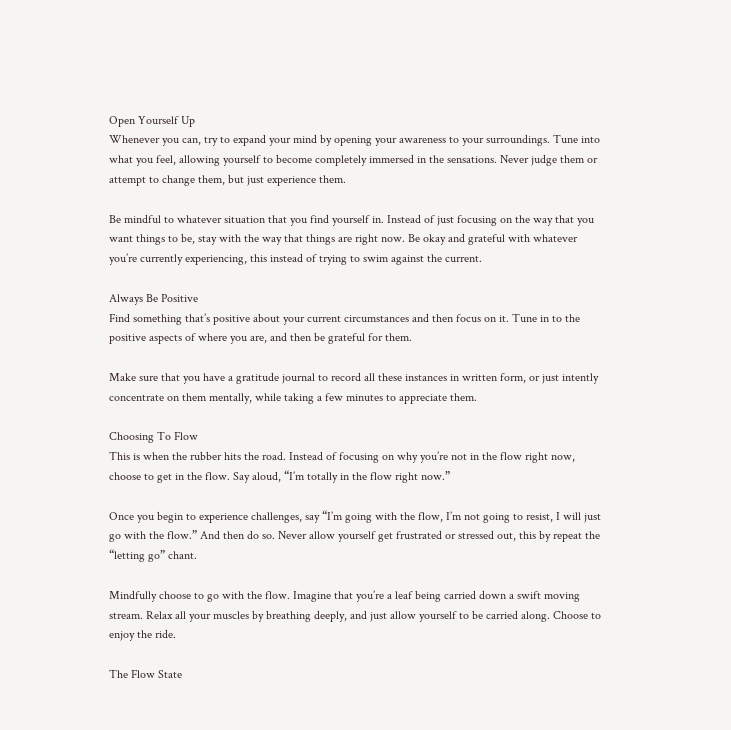Open Yourself Up
Whenever you can, try to expand your mind by opening your awareness to your surroundings. Tune into what you feel, allowing yourself to become completely immersed in the sensations. Never judge them or attempt to change them, but just experience them.

Be mindful to whatever situation that you find yourself in. Instead of just focusing on the way that you want things to be, stay with the way that things are right now. Be okay and grateful with whatever you’re currently experiencing, this instead of trying to swim against the current.

Always Be Positive
Find something that’s positive about your current circumstances and then focus on it. Tune in to the positive aspects of where you are, and then be grateful for them.

Make sure that you have a gratitude journal to record all these instances in written form, or just intently concentrate on them mentally, while taking a few minutes to appreciate them.

Choosing To Flow
This is when the rubber hits the road. Instead of focusing on why you’re not in the flow right now, choose to get in the flow. Say aloud, “I’m totally in the flow right now.”

Once you begin to experience challenges, say “I’m going with the flow, I’m not going to resist, I will just go with the flow.” And then do so. Never allow yourself get frustrated or stressed out, this by repeat the “letting go” chant.

Mindfully choose to go with the flow. Imagine that you’re a leaf being carried down a swift moving stream. Relax all your muscles by breathing deeply, and just allow yourself to be carried along. Choose to enjoy the ride.

The Flow State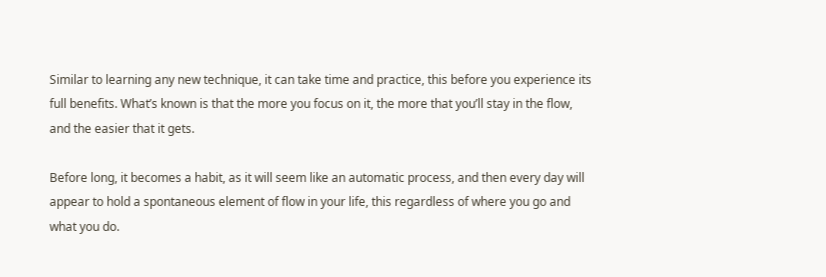Similar to learning any new technique, it can take time and practice, this before you experience its full benefits. What’s known is that the more you focus on it, the more that you’ll stay in the flow, and the easier that it gets.

Before long, it becomes a habit, as it will seem like an automatic process, and then every day will appear to hold a spontaneous element of flow in your life, this regardless of where you go and what you do.